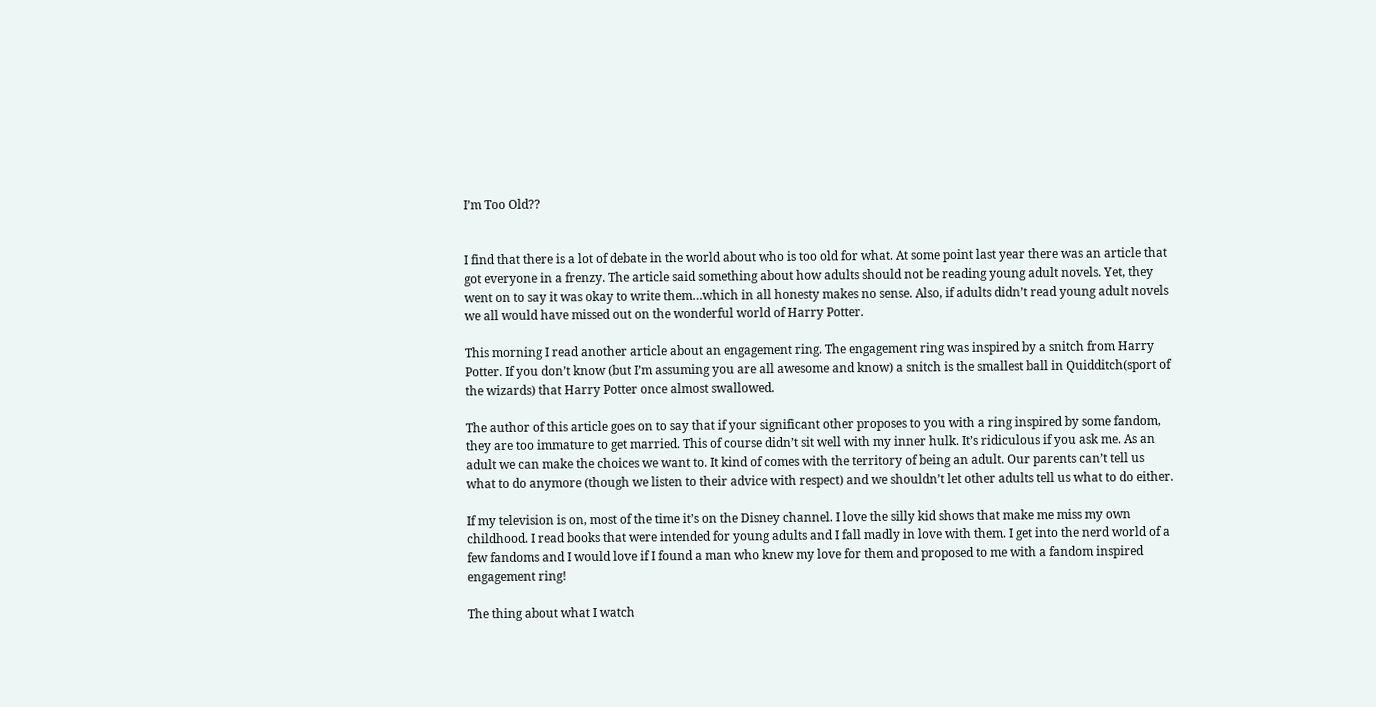I’m Too Old??


I find that there is a lot of debate in the world about who is too old for what. At some point last year there was an article that got everyone in a frenzy. The article said something about how adults should not be reading young adult novels. Yet, they went on to say it was okay to write them…which in all honesty makes no sense. Also, if adults didn’t read young adult novels we all would have missed out on the wonderful world of Harry Potter.

This morning I read another article about an engagement ring. The engagement ring was inspired by a snitch from Harry Potter. If you don’t know (but I’m assuming you are all awesome and know) a snitch is the smallest ball in Quidditch(sport of the wizards) that Harry Potter once almost swallowed.

The author of this article goes on to say that if your significant other proposes to you with a ring inspired by some fandom, they are too immature to get married. This of course didn’t sit well with my inner hulk. It’s ridiculous if you ask me. As an adult we can make the choices we want to. It kind of comes with the territory of being an adult. Our parents can’t tell us what to do anymore (though we listen to their advice with respect) and we shouldn’t let other adults tell us what to do either.

If my television is on, most of the time it’s on the Disney channel. I love the silly kid shows that make me miss my own childhood. I read books that were intended for young adults and I fall madly in love with them. I get into the nerd world of a few fandoms and I would love if I found a man who knew my love for them and proposed to me with a fandom inspired engagement ring!

The thing about what I watch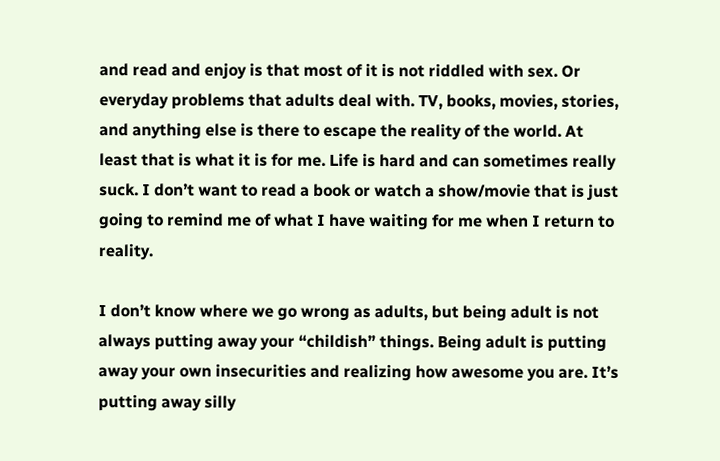and read and enjoy is that most of it is not riddled with sex. Or everyday problems that adults deal with. TV, books, movies, stories, and anything else is there to escape the reality of the world. At least that is what it is for me. Life is hard and can sometimes really suck. I don’t want to read a book or watch a show/movie that is just going to remind me of what I have waiting for me when I return to reality.

I don’t know where we go wrong as adults, but being adult is not always putting away your “childish” things. Being adult is putting away your own insecurities and realizing how awesome you are. It’s putting away silly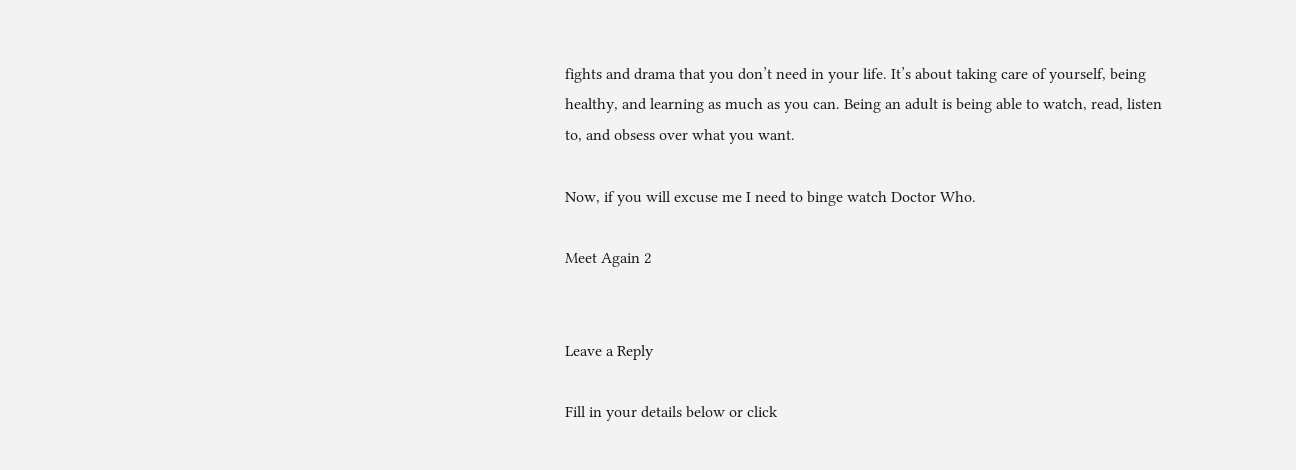fights and drama that you don’t need in your life. It’s about taking care of yourself, being healthy, and learning as much as you can. Being an adult is being able to watch, read, listen to, and obsess over what you want.

Now, if you will excuse me I need to binge watch Doctor Who.

Meet Again 2


Leave a Reply

Fill in your details below or click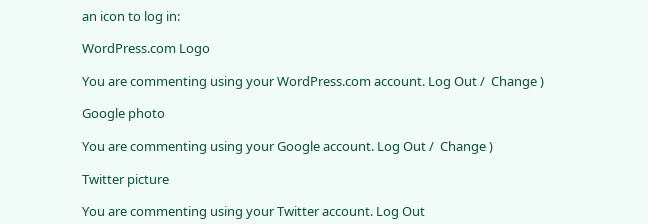an icon to log in:

WordPress.com Logo

You are commenting using your WordPress.com account. Log Out /  Change )

Google photo

You are commenting using your Google account. Log Out /  Change )

Twitter picture

You are commenting using your Twitter account. Log Out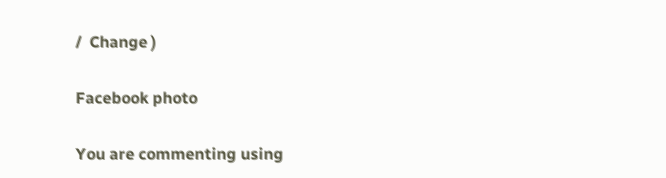/  Change )

Facebook photo

You are commenting using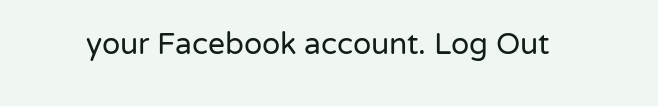your Facebook account. Log Out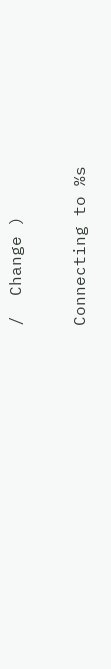/  Change )

Connecting to %s